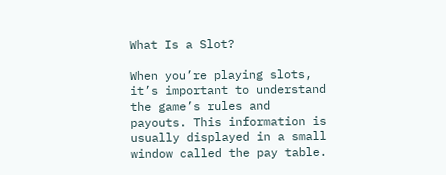What Is a Slot?

When you’re playing slots, it’s important to understand the game’s rules and payouts. This information is usually displayed in a small window called the pay table.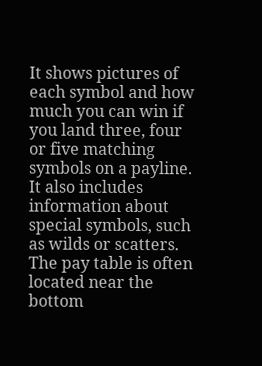It shows pictures of each symbol and how much you can win if you land three, four or five matching symbols on a payline. It also includes information about special symbols, such as wilds or scatters. The pay table is often located near the bottom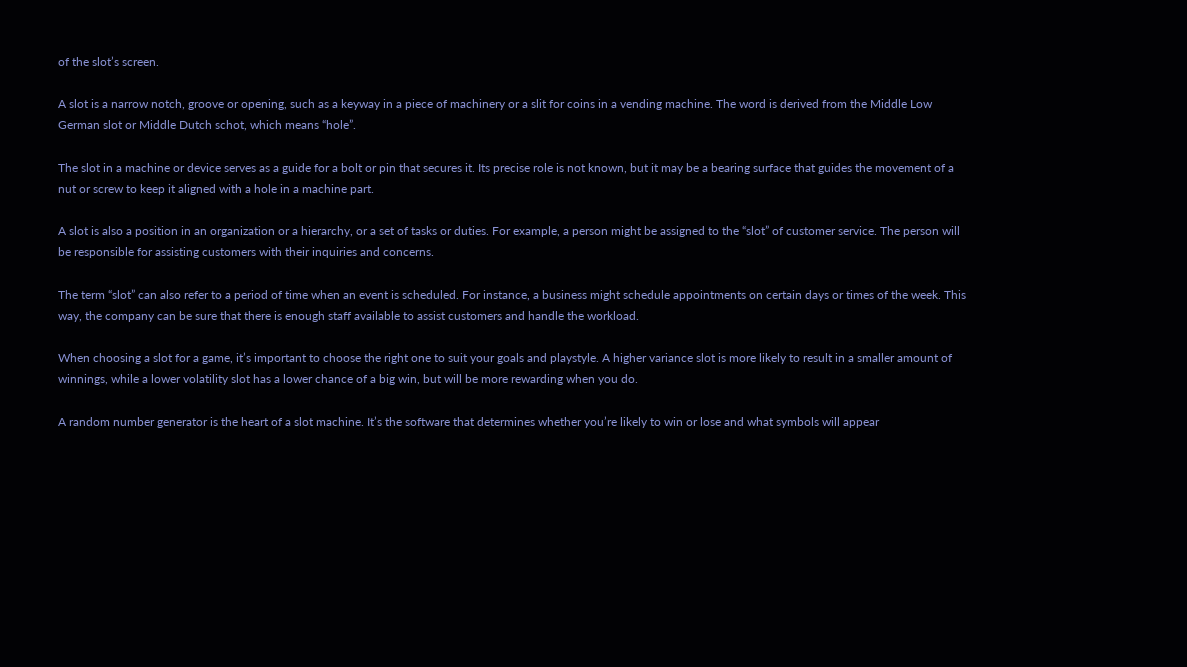of the slot’s screen.

A slot is a narrow notch, groove or opening, such as a keyway in a piece of machinery or a slit for coins in a vending machine. The word is derived from the Middle Low German slot or Middle Dutch schot, which means “hole”.

The slot in a machine or device serves as a guide for a bolt or pin that secures it. Its precise role is not known, but it may be a bearing surface that guides the movement of a nut or screw to keep it aligned with a hole in a machine part.

A slot is also a position in an organization or a hierarchy, or a set of tasks or duties. For example, a person might be assigned to the “slot” of customer service. The person will be responsible for assisting customers with their inquiries and concerns.

The term “slot” can also refer to a period of time when an event is scheduled. For instance, a business might schedule appointments on certain days or times of the week. This way, the company can be sure that there is enough staff available to assist customers and handle the workload.

When choosing a slot for a game, it’s important to choose the right one to suit your goals and playstyle. A higher variance slot is more likely to result in a smaller amount of winnings, while a lower volatility slot has a lower chance of a big win, but will be more rewarding when you do.

A random number generator is the heart of a slot machine. It’s the software that determines whether you’re likely to win or lose and what symbols will appear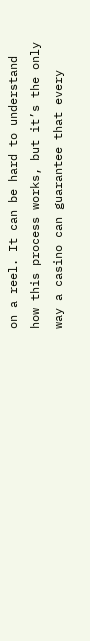on a reel. It can be hard to understand how this process works, but it’s the only way a casino can guarantee that every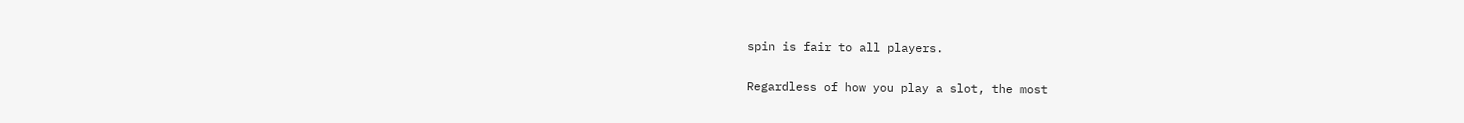spin is fair to all players.

Regardless of how you play a slot, the most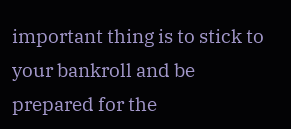important thing is to stick to your bankroll and be prepared for the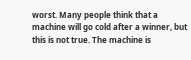worst. Many people think that a machine will go cold after a winner, but this is not true. The machine is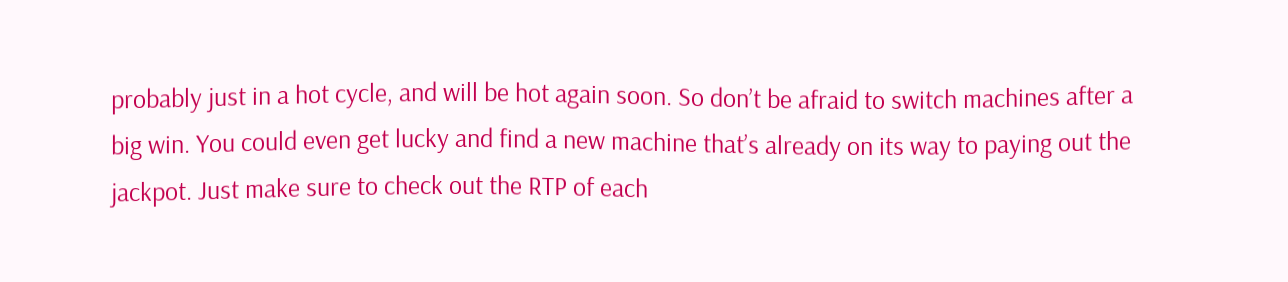probably just in a hot cycle, and will be hot again soon. So don’t be afraid to switch machines after a big win. You could even get lucky and find a new machine that’s already on its way to paying out the jackpot. Just make sure to check out the RTP of each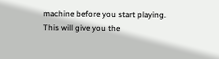machine before you start playing. This will give you the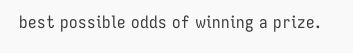best possible odds of winning a prize.